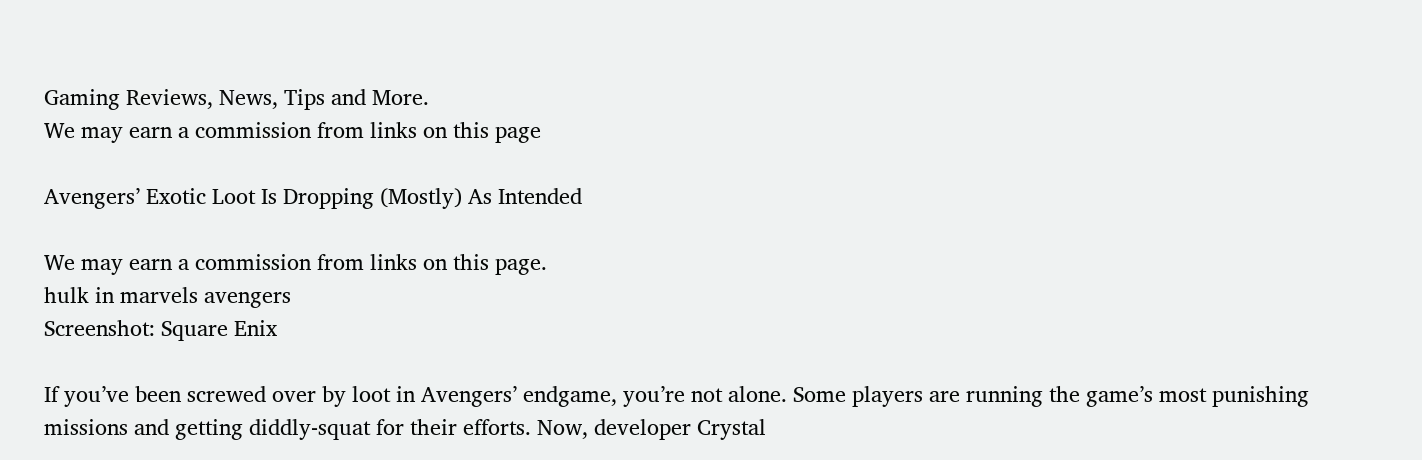Gaming Reviews, News, Tips and More.
We may earn a commission from links on this page

Avengers’ Exotic Loot Is Dropping (Mostly) As Intended

We may earn a commission from links on this page.
hulk in marvels avengers
Screenshot: Square Enix

If you’ve been screwed over by loot in Avengers’ endgame, you’re not alone. Some players are running the game’s most punishing missions and getting diddly-squat for their efforts. Now, developer Crystal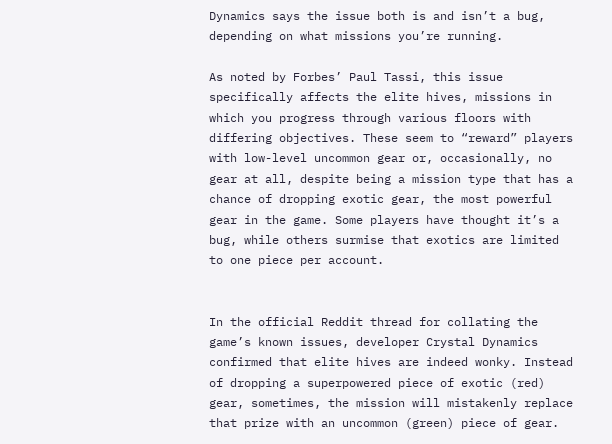Dynamics says the issue both is and isn’t a bug, depending on what missions you’re running.

As noted by Forbes’ Paul Tassi, this issue specifically affects the elite hives, missions in which you progress through various floors with differing objectives. These seem to “reward” players with low-level uncommon gear or, occasionally, no gear at all, despite being a mission type that has a chance of dropping exotic gear, the most powerful gear in the game. Some players have thought it’s a bug, while others surmise that exotics are limited to one piece per account.


In the official Reddit thread for collating the game’s known issues, developer Crystal Dynamics confirmed that elite hives are indeed wonky. Instead of dropping a superpowered piece of exotic (red) gear, sometimes, the mission will mistakenly replace that prize with an uncommon (green) piece of gear.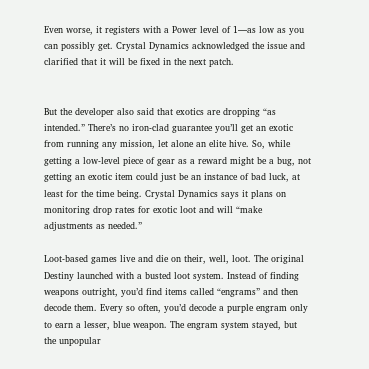Even worse, it registers with a Power level of 1—as low as you can possibly get. Crystal Dynamics acknowledged the issue and clarified that it will be fixed in the next patch.


But the developer also said that exotics are dropping “as intended.” There’s no iron-clad guarantee you’ll get an exotic from running any mission, let alone an elite hive. So, while getting a low-level piece of gear as a reward might be a bug, not getting an exotic item could just be an instance of bad luck, at least for the time being. Crystal Dynamics says it plans on monitoring drop rates for exotic loot and will “make adjustments as needed.”

Loot-based games live and die on their, well, loot. The original Destiny launched with a busted loot system. Instead of finding weapons outright, you’d find items called “engrams” and then decode them. Every so often, you’d decode a purple engram only to earn a lesser, blue weapon. The engram system stayed, but the unpopular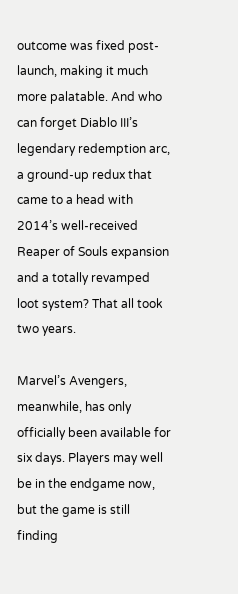outcome was fixed post-launch, making it much more palatable. And who can forget Diablo III’s legendary redemption arc, a ground-up redux that came to a head with 2014’s well-received Reaper of Souls expansion and a totally revamped loot system? That all took two years.

Marvel’s Avengers, meanwhile, has only officially been available for six days. Players may well be in the endgame now, but the game is still finding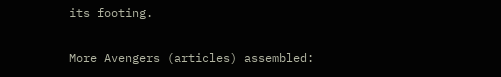its footing.

More Avengers (articles) assembled: